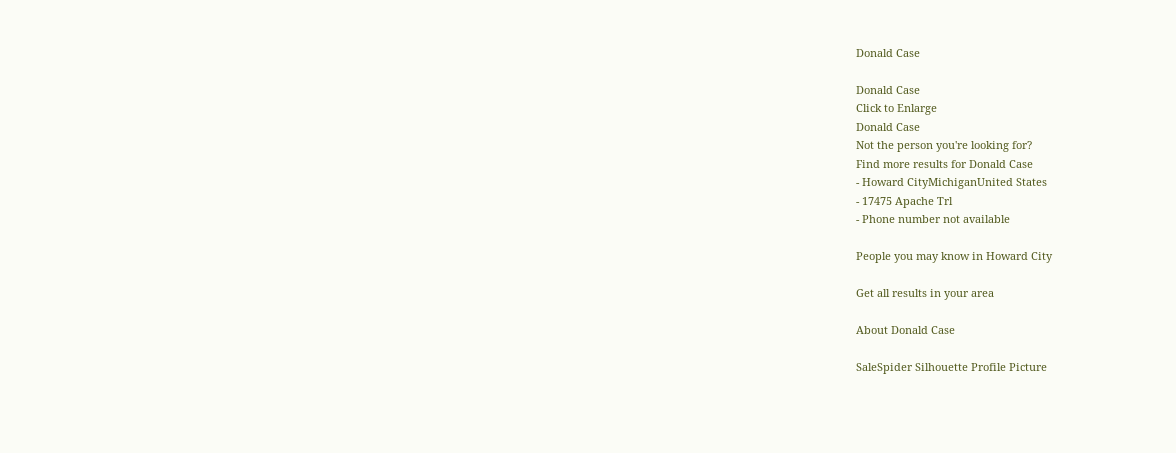Donald Case

Donald Case
Click to Enlarge
Donald Case
Not the person you're looking for?
Find more results for Donald Case
- Howard CityMichiganUnited States
- 17475 Apache Trl
- Phone number not available

People you may know in Howard City

Get all results in your area

About Donald Case

SaleSpider Silhouette Profile Picture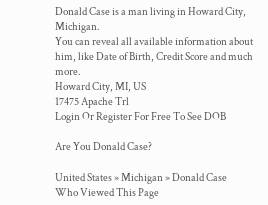Donald Case is a man living in Howard City, Michigan.
You can reveal all available information about him, like Date of Birth, Credit Score and much more.
Howard City, MI, US
17475 Apache Trl
Login Or Register For Free To See DOB

Are You Donald Case?

United States » Michigan » Donald Case
Who Viewed This Page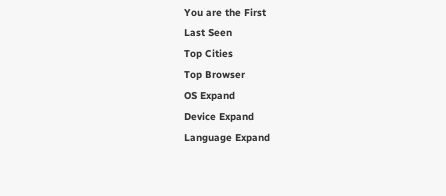You are the First
Last Seen
Top Cities
Top Browser
OS Expand
Device Expand
Language Expand